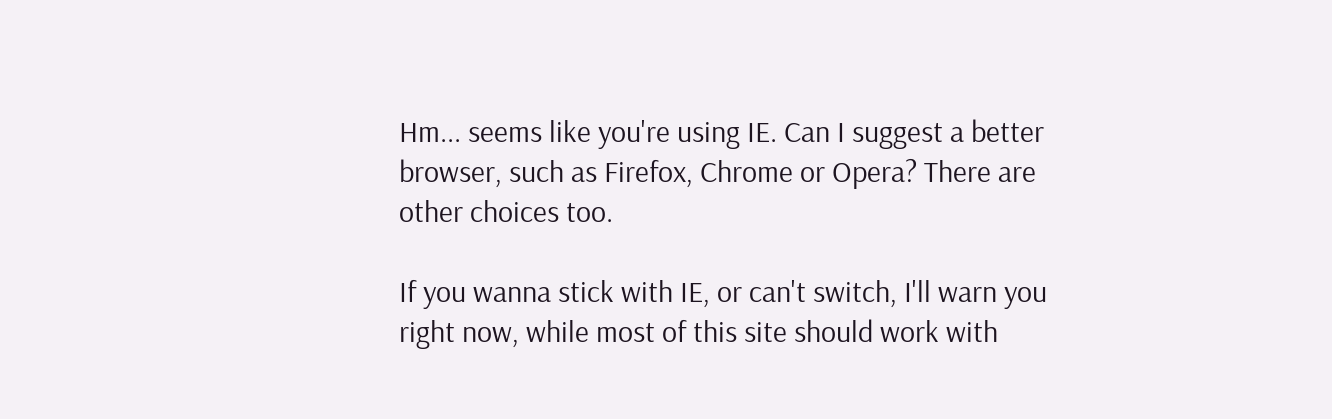Hm... seems like you're using IE. Can I suggest a better browser, such as Firefox, Chrome or Opera? There are other choices too.

If you wanna stick with IE, or can't switch, I'll warn you right now, while most of this site should work with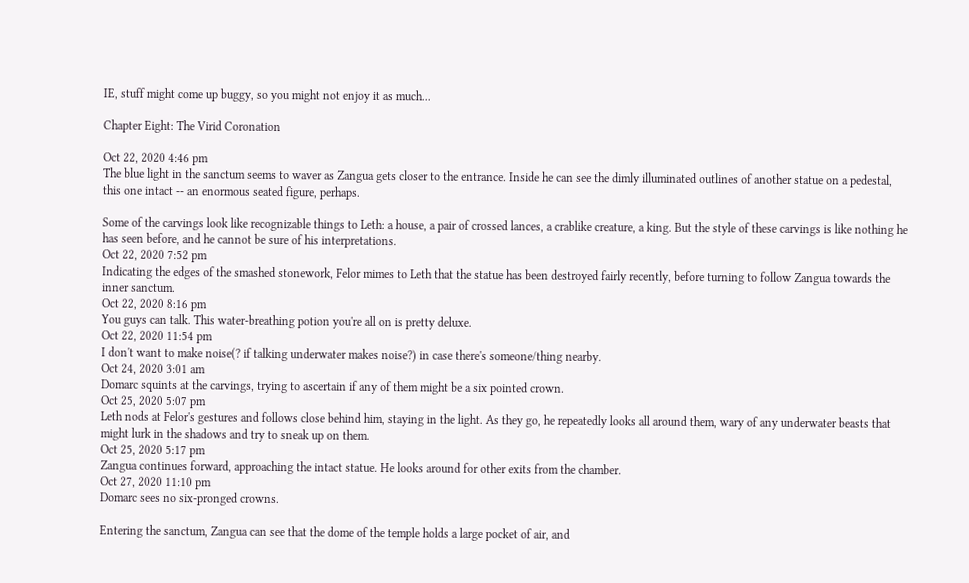IE, stuff might come up buggy, so you might not enjoy it as much...

Chapter Eight: The Virid Coronation

Oct 22, 2020 4:46 pm
The blue light in the sanctum seems to waver as Zangua gets closer to the entrance. Inside he can see the dimly illuminated outlines of another statue on a pedestal, this one intact -- an enormous seated figure, perhaps.

Some of the carvings look like recognizable things to Leth: a house, a pair of crossed lances, a crablike creature, a king. But the style of these carvings is like nothing he has seen before, and he cannot be sure of his interpretations.
Oct 22, 2020 7:52 pm
Indicating the edges of the smashed stonework, Felor mimes to Leth that the statue has been destroyed fairly recently, before turning to follow Zangua towards the inner sanctum.
Oct 22, 2020 8:16 pm
You guys can talk. This water-breathing potion you're all on is pretty deluxe.
Oct 22, 2020 11:54 pm
I don't want to make noise(? if talking underwater makes noise?) in case there's someone/thing nearby.
Oct 24, 2020 3:01 am
Domarc squints at the carvings, trying to ascertain if any of them might be a six pointed crown.
Oct 25, 2020 5:07 pm
Leth nods at Felor's gestures and follows close behind him, staying in the light. As they go, he repeatedly looks all around them, wary of any underwater beasts that might lurk in the shadows and try to sneak up on them.
Oct 25, 2020 5:17 pm
Zangua continues forward, approaching the intact statue. He looks around for other exits from the chamber.
Oct 27, 2020 11:10 pm
Domarc sees no six-pronged crowns.

Entering the sanctum, Zangua can see that the dome of the temple holds a large pocket of air, and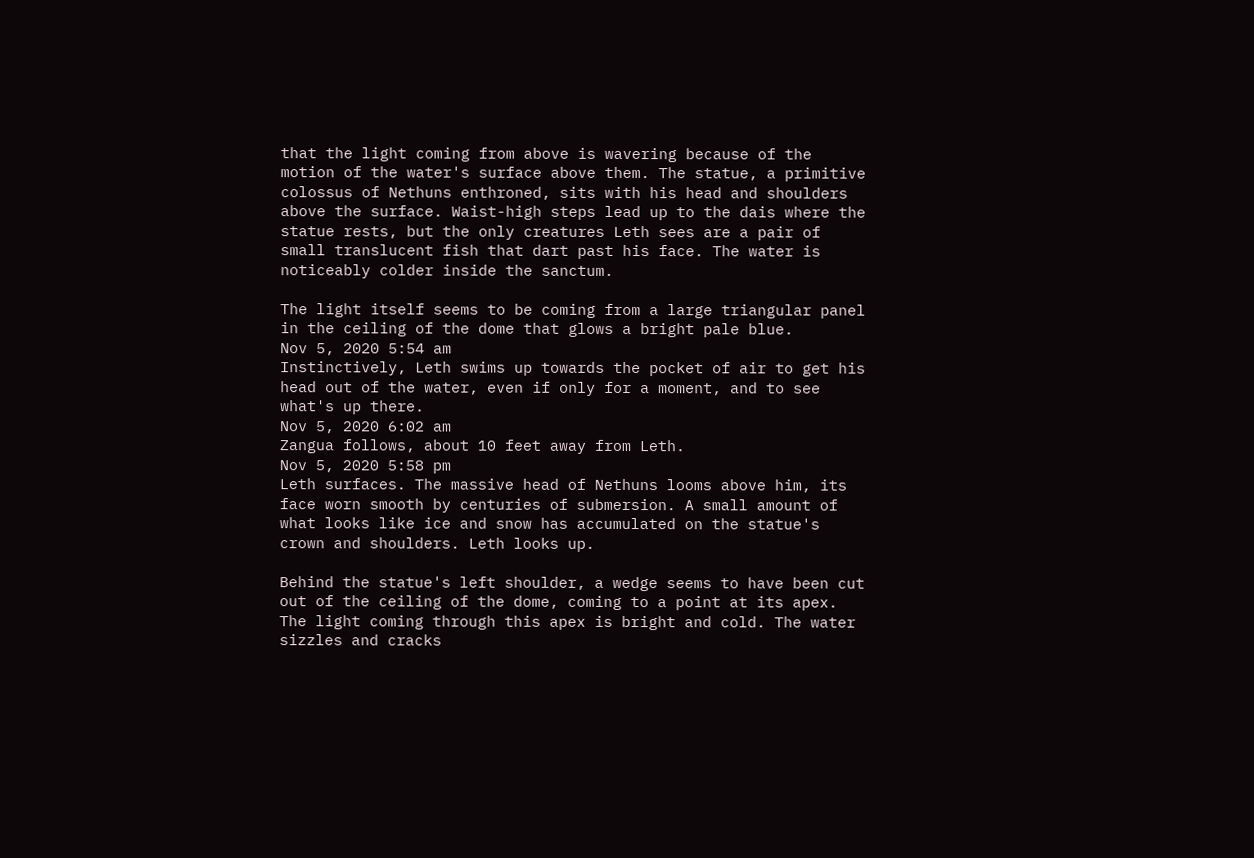that the light coming from above is wavering because of the motion of the water's surface above them. The statue, a primitive colossus of Nethuns enthroned, sits with his head and shoulders above the surface. Waist-high steps lead up to the dais where the statue rests, but the only creatures Leth sees are a pair of small translucent fish that dart past his face. The water is noticeably colder inside the sanctum.

The light itself seems to be coming from a large triangular panel in the ceiling of the dome that glows a bright pale blue.
Nov 5, 2020 5:54 am
Instinctively, Leth swims up towards the pocket of air to get his head out of the water, even if only for a moment, and to see what's up there.
Nov 5, 2020 6:02 am
Zangua follows, about 10 feet away from Leth.
Nov 5, 2020 5:58 pm
Leth surfaces. The massive head of Nethuns looms above him, its face worn smooth by centuries of submersion. A small amount of what looks like ice and snow has accumulated on the statue's crown and shoulders. Leth looks up.

Behind the statue's left shoulder, a wedge seems to have been cut out of the ceiling of the dome, coming to a point at its apex. The light coming through this apex is bright and cold. The water sizzles and cracks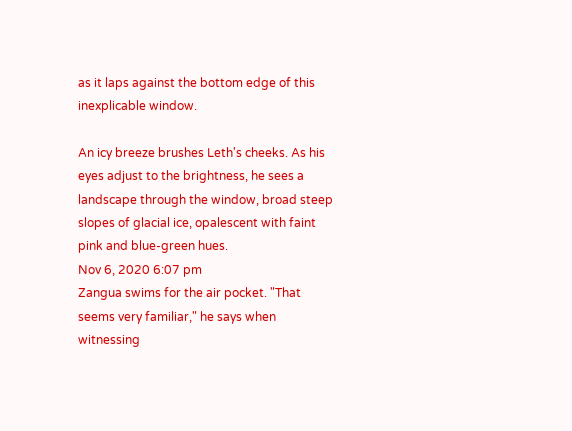as it laps against the bottom edge of this inexplicable window.

An icy breeze brushes Leth's cheeks. As his eyes adjust to the brightness, he sees a landscape through the window, broad steep slopes of glacial ice, opalescent with faint pink and blue-green hues.
Nov 6, 2020 6:07 pm
Zangua swims for the air pocket. "That seems very familiar," he says when witnessing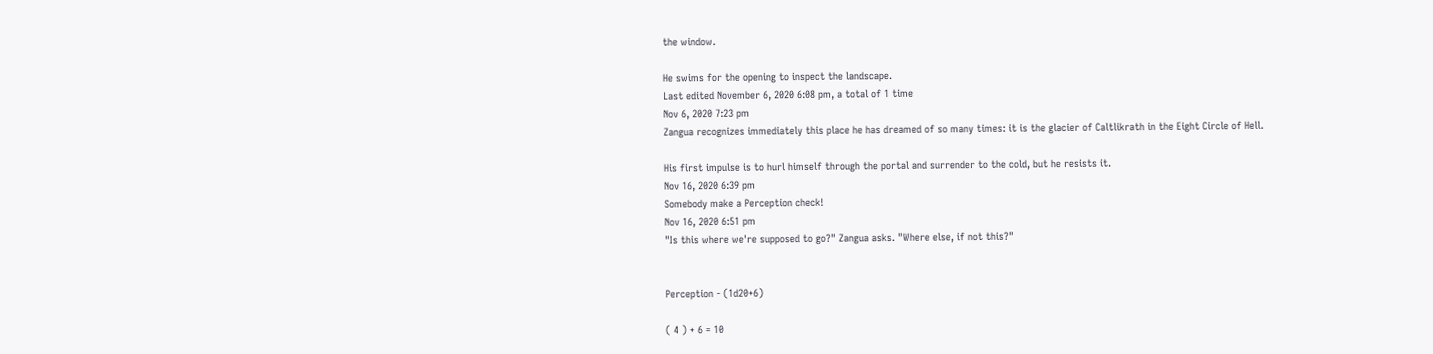the window.

He swims for the opening to inspect the landscape.
Last edited November 6, 2020 6:08 pm, a total of 1 time
Nov 6, 2020 7:23 pm
Zangua recognizes immediately this place he has dreamed of so many times: it is the glacier of Caltlikrath in the Eight Circle of Hell.

His first impulse is to hurl himself through the portal and surrender to the cold, but he resists it.
Nov 16, 2020 6:39 pm
Somebody make a Perception check!
Nov 16, 2020 6:51 pm
"Is this where we're supposed to go?" Zangua asks. "Where else, if not this?"


Perception - (1d20+6)

( 4 ) + 6 = 10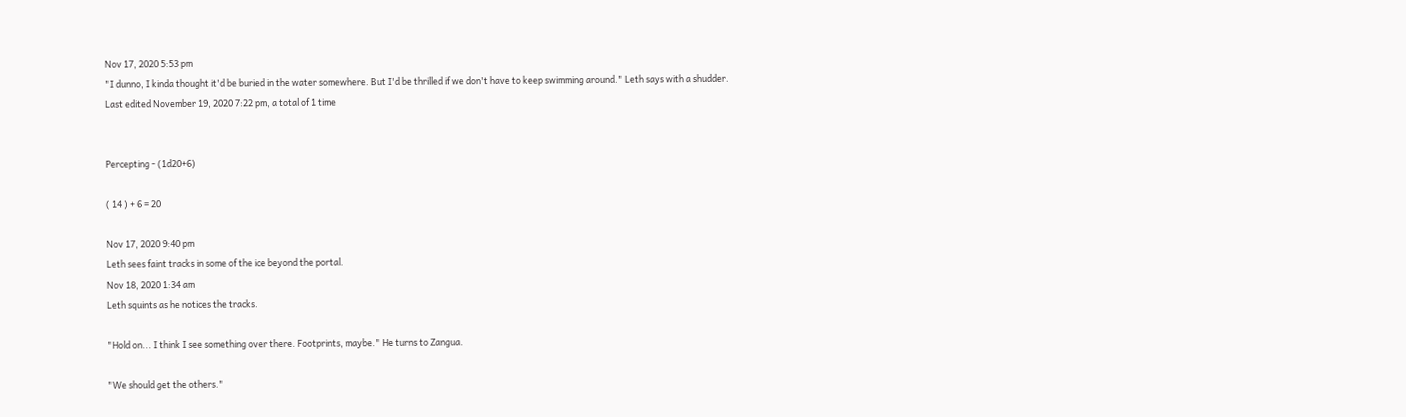Nov 17, 2020 5:53 pm
"I dunno, I kinda thought it'd be buried in the water somewhere. But I'd be thrilled if we don't have to keep swimming around." Leth says with a shudder.
Last edited November 19, 2020 7:22 pm, a total of 1 time


Percepting - (1d20+6)

( 14 ) + 6 = 20

Nov 17, 2020 9:40 pm
Leth sees faint tracks in some of the ice beyond the portal.
Nov 18, 2020 1:34 am
Leth squints as he notices the tracks.

"Hold on... I think I see something over there. Footprints, maybe." He turns to Zangua.

"We should get the others."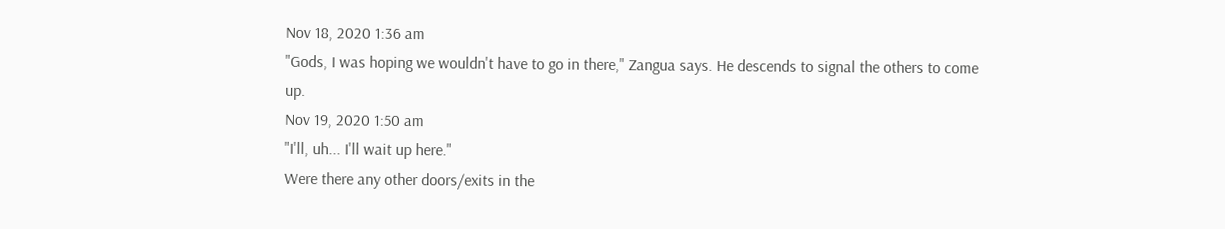Nov 18, 2020 1:36 am
"Gods, I was hoping we wouldn't have to go in there," Zangua says. He descends to signal the others to come up.
Nov 19, 2020 1:50 am
"I'll, uh... I'll wait up here."
Were there any other doors/exits in the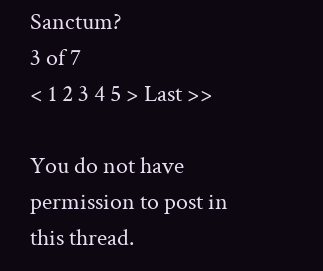Sanctum?
3 of 7
< 1 2 3 4 5 > Last >>

You do not have permission to post in this thread.